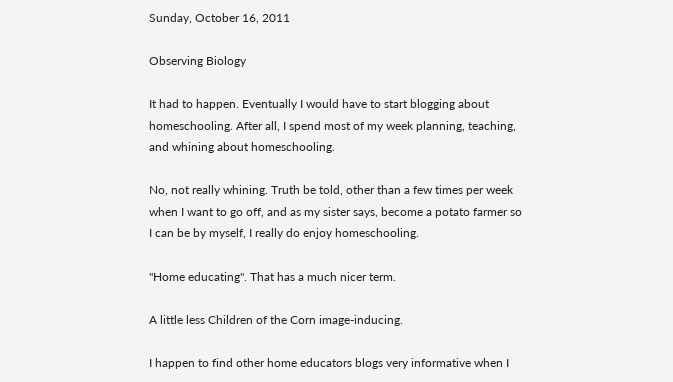Sunday, October 16, 2011

Observing Biology

It had to happen. Eventually I would have to start blogging about homeschooling. After all, I spend most of my week planning, teaching, and whining about homeschooling.

No, not really whining. Truth be told, other than a few times per week when I want to go off, and as my sister says, become a potato farmer so I can be by myself, I really do enjoy homeschooling.

"Home educating". That has a much nicer term.

A little less Children of the Corn image-inducing.

I happen to find other home educators blogs very informative when I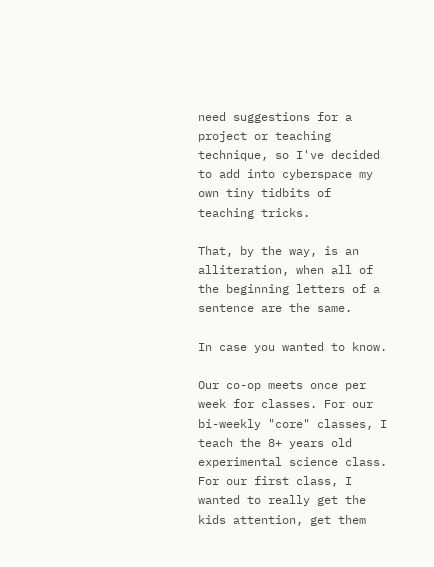need suggestions for a project or teaching technique, so I've decided to add into cyberspace my own tiny tidbits of teaching tricks.

That, by the way, is an alliteration, when all of the beginning letters of a sentence are the same.

In case you wanted to know.

Our co-op meets once per week for classes. For our bi-weekly "core" classes, I teach the 8+ years old experimental science class. For our first class, I wanted to really get the kids attention, get them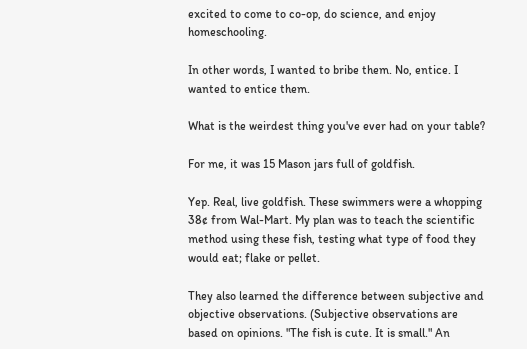excited to come to co-op, do science, and enjoy homeschooling.

In other words, I wanted to bribe them. No, entice. I wanted to entice them.

What is the weirdest thing you've ever had on your table?

For me, it was 15 Mason jars full of goldfish.

Yep. Real, live goldfish. These swimmers were a whopping 38¢ from Wal-Mart. My plan was to teach the scientific method using these fish, testing what type of food they would eat; flake or pellet.

They also learned the difference between subjective and objective observations. (Subjective observations are based on opinions. "The fish is cute. It is small." An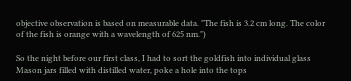objective observation is based on measurable data. "The fish is 3.2 cm long. The color of the fish is orange with a wavelength of 625 nm.")

So the night before our first class, I had to sort the goldfish into individual glass Mason jars filled with distilled water, poke a hole into the tops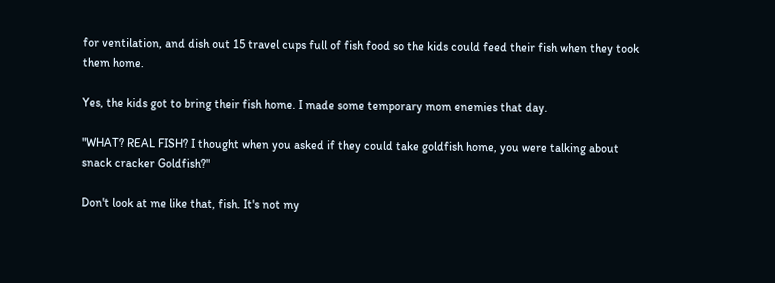for ventilation, and dish out 15 travel cups full of fish food so the kids could feed their fish when they took them home.

Yes, the kids got to bring their fish home. I made some temporary mom enemies that day.

"WHAT? REAL FISH? I thought when you asked if they could take goldfish home, you were talking about snack cracker Goldfish?"

Don't look at me like that, fish. It's not my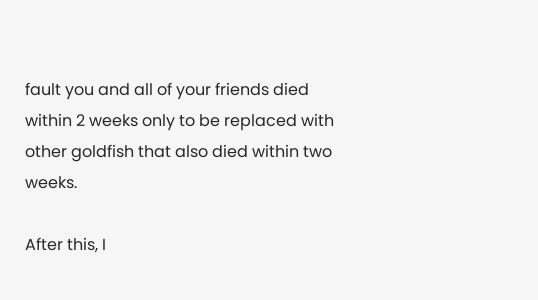fault you and all of your friends died within 2 weeks only to be replaced with other goldfish that also died within two weeks.

After this, I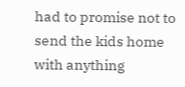had to promise not to send the kids home with anything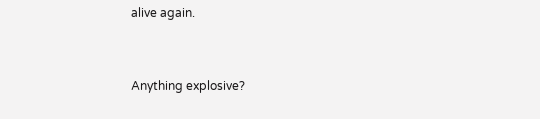alive again.


Anything explosive?